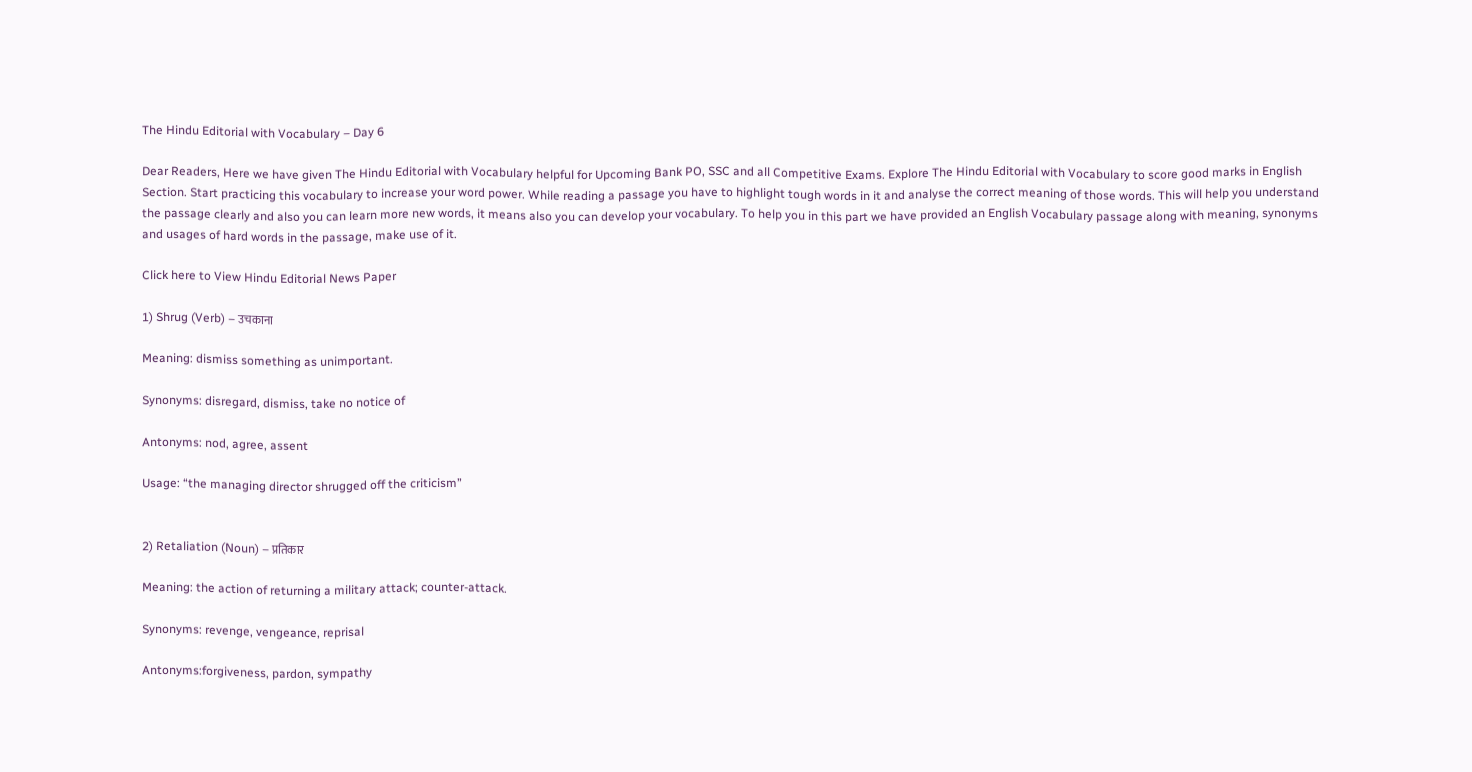The Hindu Editorial with Vocabulary – Day 6

Dear Readers, Here we have given The Hindu Editorial with Vocabulary helpful for Upcoming Bank PO, SSC and all Competitive Exams. Explore The Hindu Editorial with Vocabulary to score good marks in English Section. Start practicing this vocabulary to increase your word power. While reading a passage you have to highlight tough words in it and analyse the correct meaning of those words. This will help you understand the passage clearly and also you can learn more new words, it means also you can develop your vocabulary. To help you in this part we have provided an English Vocabulary passage along with meaning, synonyms and usages of hard words in the passage, make use of it.

Click here to View Hindu Editorial News Paper

1) Shrug (Verb) – उचकाना

Meaning: dismiss something as unimportant.

Synonyms: disregard, dismiss, take no notice of

Antonyms: nod, agree, assent

Usage: “the managing director shrugged off the criticism”


2) Retaliation (Noun) – प्रतिकार

Meaning: the action of returning a military attack; counter-attack.

Synonyms: revenge, vengeance, reprisal

Antonyms:forgiveness, pardon, sympathy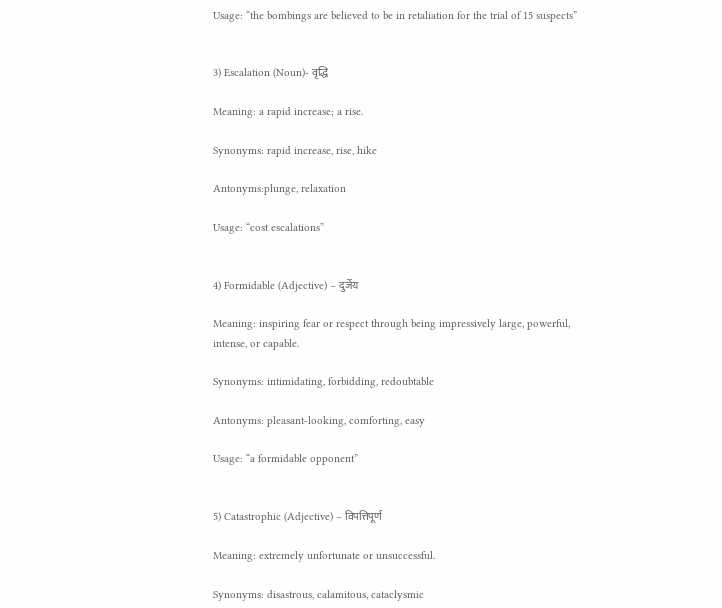Usage: “the bombings are believed to be in retaliation for the trial of 15 suspects”


3) Escalation (Noun)- वृद्धि

Meaning: a rapid increase; a rise.

Synonyms: rapid increase, rise, hike

Antonyms:plunge, relaxation

Usage: “cost escalations”


4) Formidable (Adjective) – दुर्जेय

Meaning: inspiring fear or respect through being impressively large, powerful, intense, or capable.

Synonyms: intimidating, forbidding, redoubtable

Antonyms: pleasant-looking, comforting, easy

Usage: “a formidable opponent”


5) Catastrophic (Adjective) – विपत्तिपूर्ण

Meaning: extremely unfortunate or unsuccessful.

Synonyms: disastrous, calamitous, cataclysmic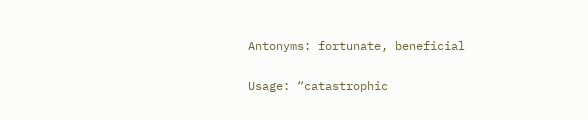Antonyms: fortunate, beneficial

Usage: “catastrophic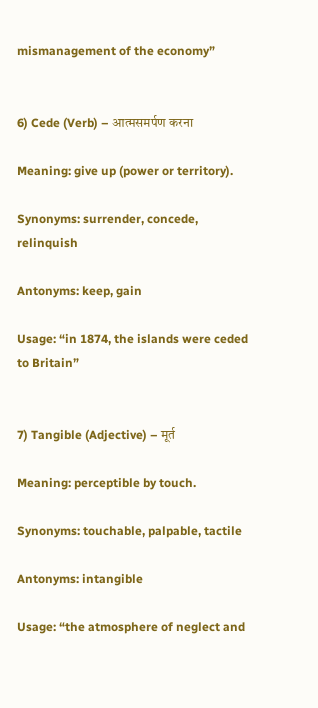mismanagement of the economy”


6) Cede (Verb) – आत्मसमर्पण करना

Meaning: give up (power or territory).

Synonyms: surrender, concede, relinquish

Antonyms: keep, gain

Usage: “in 1874, the islands were ceded to Britain”


7) Tangible (Adjective) – मूर्त

Meaning: perceptible by touch.

Synonyms: touchable, palpable, tactile

Antonyms: intangible

Usage: “the atmosphere of neglect and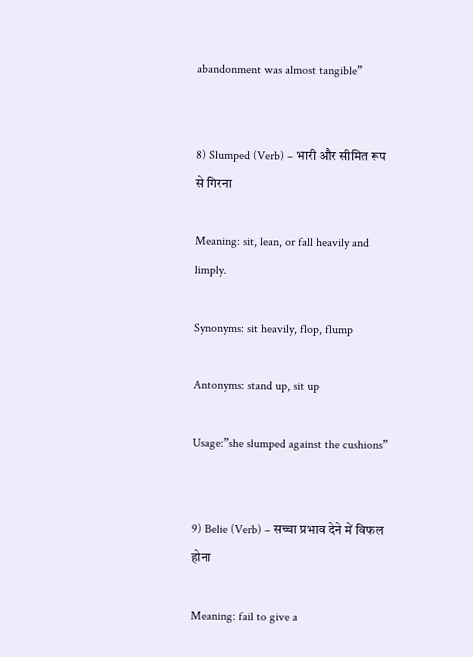abandonment was almost tangible”


8) Slumped (Verb) – भारी और सीमित रूप से गिरना

Meaning: sit, lean, or fall heavily and limply.

Synonyms: sit heavily, flop, flump

Antonyms: stand up, sit up

Usage:”she slumped against the cushions”


9) Belie (Verb) – सच्चा प्रभाव देने में विफल होना

Meaning: fail to give a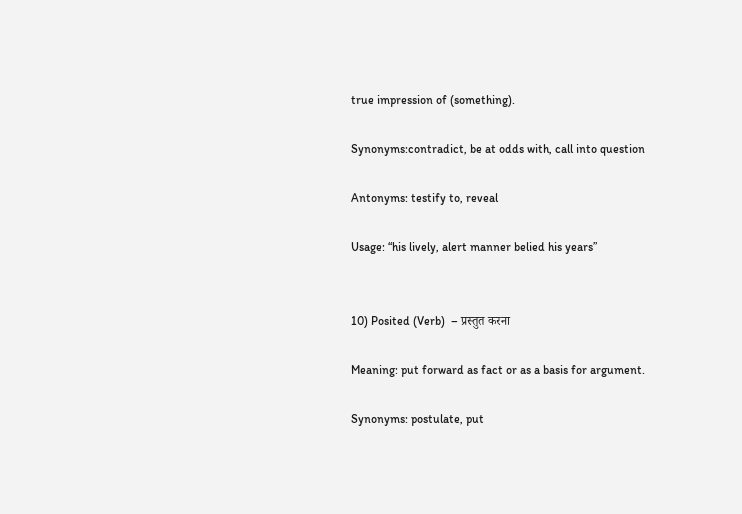true impression of (something).

Synonyms:contradict, be at odds with, call into question

Antonyms: testify to, reveal

Usage: “his lively, alert manner belied his years”


10) Posited (Verb)  – प्रस्तुत करना

Meaning: put forward as fact or as a basis for argument.

Synonyms: postulate, put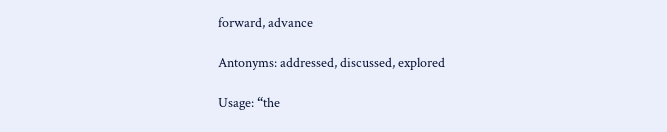forward, advance

Antonyms: addressed, discussed, explored

Usage: “the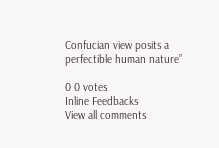Confucian view posits a perfectible human nature”

0 0 votes
Inline Feedbacks
View all comments